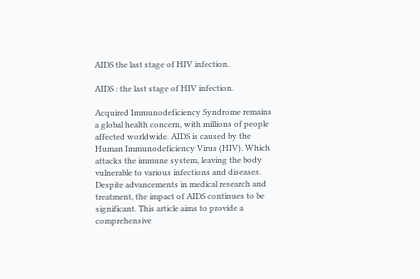AIDS the last stage of HIV infection.

AIDS : the last stage of HIV infection.

Acquired Immunodeficiency Syndrome remains a global health concern, with millions of people affected worldwide. AIDS is caused by the Human Immunodeficiency Virus (HIV). Which attacks the immune system, leaving the body vulnerable to various infections and diseases. Despite advancements in medical research and treatment, the impact of AIDS continues to be significant. This article aims to provide a comprehensive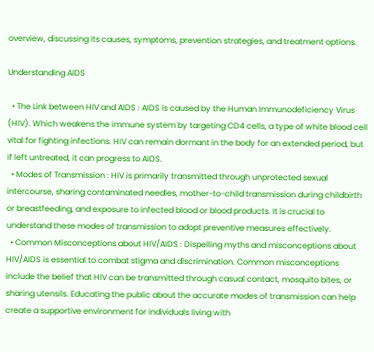overview, discussing its causes, symptoms, prevention strategies, and treatment options.

Understanding AIDS

  • The Link between HIV and AIDS : AIDS is caused by the Human Immunodeficiency Virus (HIV). Which weakens the immune system by targeting CD4 cells, a type of white blood cell vital for fighting infections. HIV can remain dormant in the body for an extended period, but if left untreated, it can progress to AIDS.
  • Modes of Transmission : HIV is primarily transmitted through unprotected sexual intercourse, sharing contaminated needles, mother-to-child transmission during childbirth or breastfeeding, and exposure to infected blood or blood products. It is crucial to understand these modes of transmission to adopt preventive measures effectively.
  • Common Misconceptions about HIV/AIDS : Dispelling myths and misconceptions about HIV/AIDS is essential to combat stigma and discrimination. Common misconceptions include the belief that HIV can be transmitted through casual contact, mosquito bites, or sharing utensils. Educating the public about the accurate modes of transmission can help create a supportive environment for individuals living with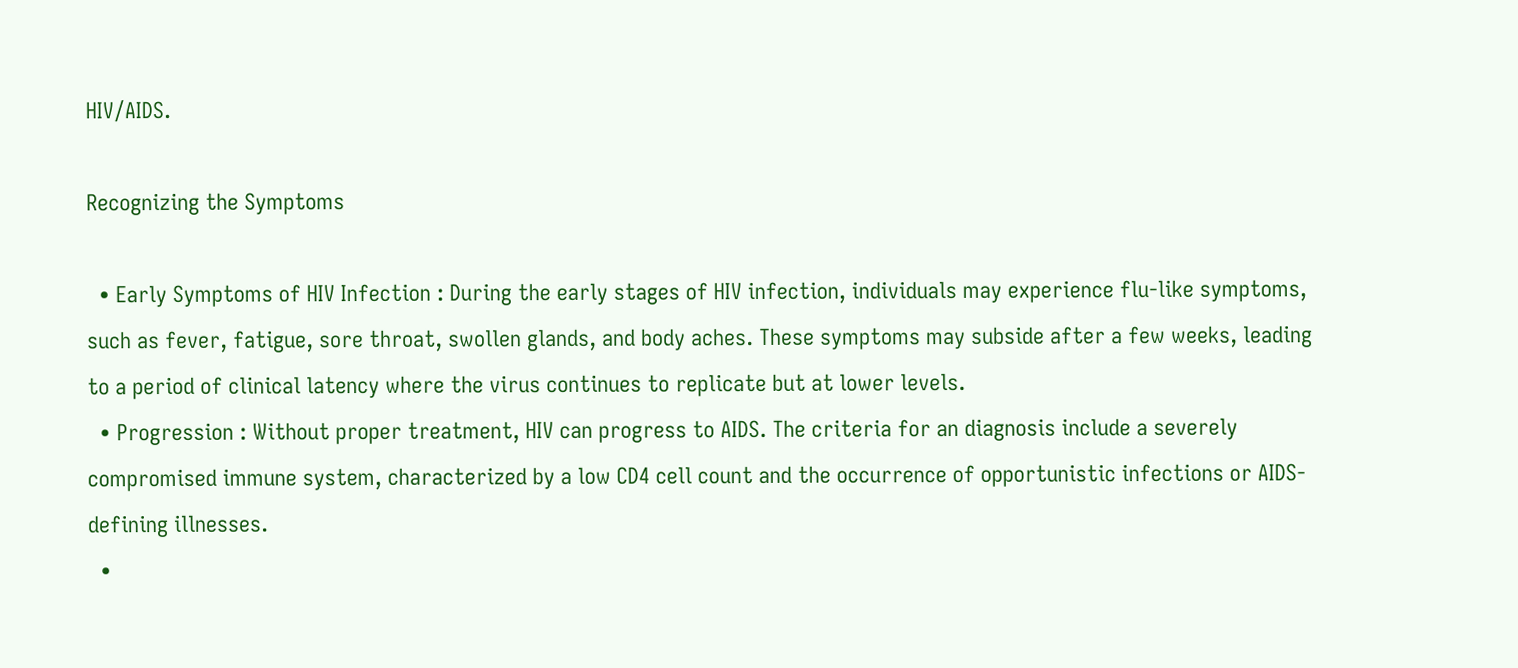HIV/AIDS.

Recognizing the Symptoms

  • Early Symptoms of HIV Infection : During the early stages of HIV infection, individuals may experience flu-like symptoms, such as fever, fatigue, sore throat, swollen glands, and body aches. These symptoms may subside after a few weeks, leading to a period of clinical latency where the virus continues to replicate but at lower levels.
  • Progression : Without proper treatment, HIV can progress to AIDS. The criteria for an diagnosis include a severely compromised immune system, characterized by a low CD4 cell count and the occurrence of opportunistic infections or AIDS-defining illnesses.
  •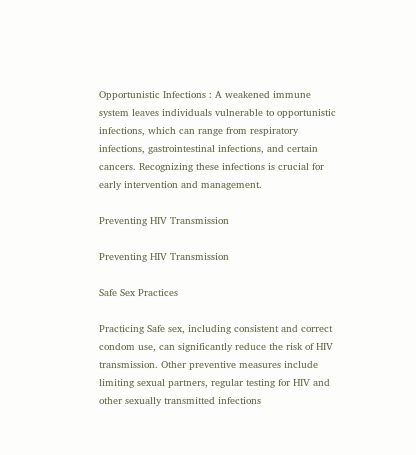Opportunistic Infections : A weakened immune system leaves individuals vulnerable to opportunistic infections, which can range from respiratory infections, gastrointestinal infections, and certain cancers. Recognizing these infections is crucial for early intervention and management.

Preventing HIV Transmission

Preventing HIV Transmission

Safe Sex Practices

Practicing Safe sex, including consistent and correct condom use, can significantly reduce the risk of HIV transmission. Other preventive measures include limiting sexual partners, regular testing for HIV and other sexually transmitted infections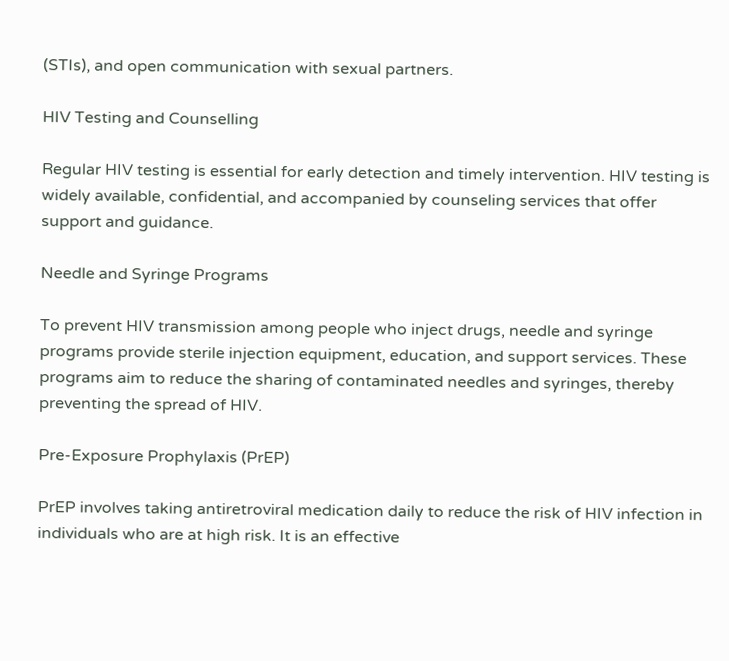(STIs), and open communication with sexual partners.

HIV Testing and Counselling

Regular HIV testing is essential for early detection and timely intervention. HIV testing is widely available, confidential, and accompanied by counseling services that offer support and guidance.

Needle and Syringe Programs

To prevent HIV transmission among people who inject drugs, needle and syringe programs provide sterile injection equipment, education, and support services. These programs aim to reduce the sharing of contaminated needles and syringes, thereby preventing the spread of HIV.

Pre-Exposure Prophylaxis (PrEP)

PrEP involves taking antiretroviral medication daily to reduce the risk of HIV infection in individuals who are at high risk. It is an effective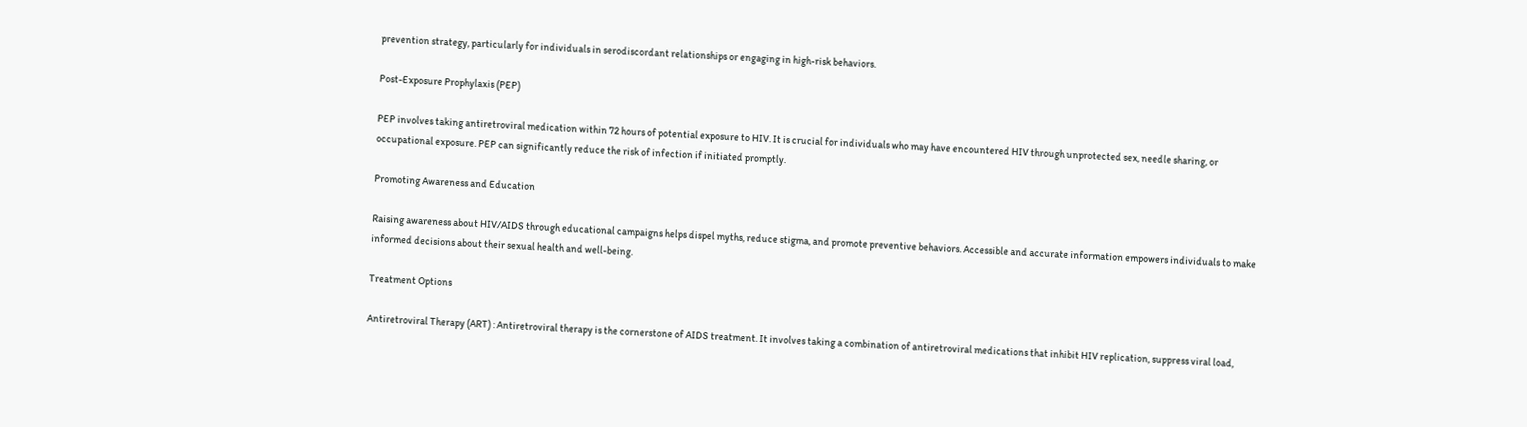prevention strategy, particularly for individuals in serodiscordant relationships or engaging in high-risk behaviors.

Post-Exposure Prophylaxis (PEP)

PEP involves taking antiretroviral medication within 72 hours of potential exposure to HIV. It is crucial for individuals who may have encountered HIV through unprotected sex, needle sharing, or occupational exposure. PEP can significantly reduce the risk of infection if initiated promptly.

Promoting Awareness and Education

Raising awareness about HIV/AIDS through educational campaigns helps dispel myths, reduce stigma, and promote preventive behaviors. Accessible and accurate information empowers individuals to make informed decisions about their sexual health and well-being.

Treatment Options

Antiretroviral Therapy (ART) : Antiretroviral therapy is the cornerstone of AIDS treatment. It involves taking a combination of antiretroviral medications that inhibit HIV replication, suppress viral load,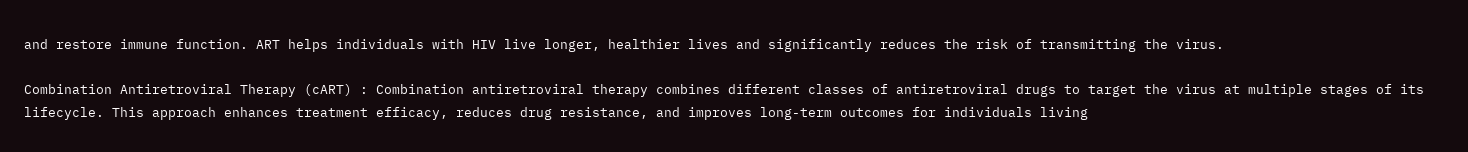and restore immune function. ART helps individuals with HIV live longer, healthier lives and significantly reduces the risk of transmitting the virus.

Combination Antiretroviral Therapy (cART) : Combination antiretroviral therapy combines different classes of antiretroviral drugs to target the virus at multiple stages of its lifecycle. This approach enhances treatment efficacy, reduces drug resistance, and improves long-term outcomes for individuals living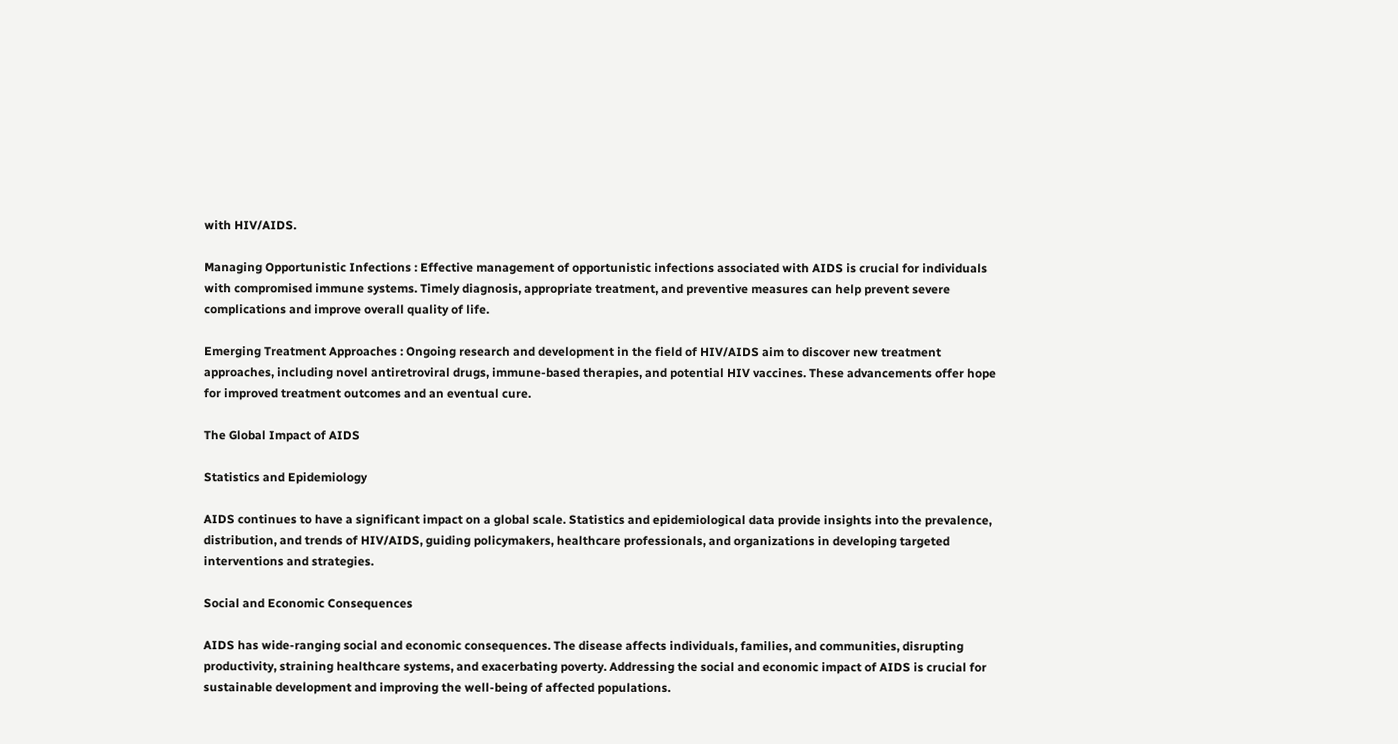with HIV/AIDS.

Managing Opportunistic Infections : Effective management of opportunistic infections associated with AIDS is crucial for individuals with compromised immune systems. Timely diagnosis, appropriate treatment, and preventive measures can help prevent severe complications and improve overall quality of life.

Emerging Treatment Approaches : Ongoing research and development in the field of HIV/AIDS aim to discover new treatment approaches, including novel antiretroviral drugs, immune-based therapies, and potential HIV vaccines. These advancements offer hope for improved treatment outcomes and an eventual cure.

The Global Impact of AIDS

Statistics and Epidemiology

AIDS continues to have a significant impact on a global scale. Statistics and epidemiological data provide insights into the prevalence, distribution, and trends of HIV/AIDS, guiding policymakers, healthcare professionals, and organizations in developing targeted interventions and strategies.

Social and Economic Consequences

AIDS has wide-ranging social and economic consequences. The disease affects individuals, families, and communities, disrupting productivity, straining healthcare systems, and exacerbating poverty. Addressing the social and economic impact of AIDS is crucial for sustainable development and improving the well-being of affected populations.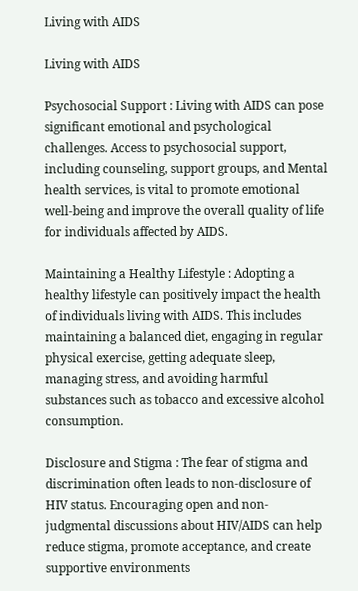Living with AIDS

Living with AIDS

Psychosocial Support : Living with AIDS can pose significant emotional and psychological challenges. Access to psychosocial support, including counseling, support groups, and Mental health services, is vital to promote emotional well-being and improve the overall quality of life for individuals affected by AIDS.

Maintaining a Healthy Lifestyle : Adopting a healthy lifestyle can positively impact the health of individuals living with AIDS. This includes maintaining a balanced diet, engaging in regular physical exercise, getting adequate sleep, managing stress, and avoiding harmful substances such as tobacco and excessive alcohol consumption.

Disclosure and Stigma : The fear of stigma and discrimination often leads to non-disclosure of HIV status. Encouraging open and non-judgmental discussions about HIV/AIDS can help reduce stigma, promote acceptance, and create supportive environments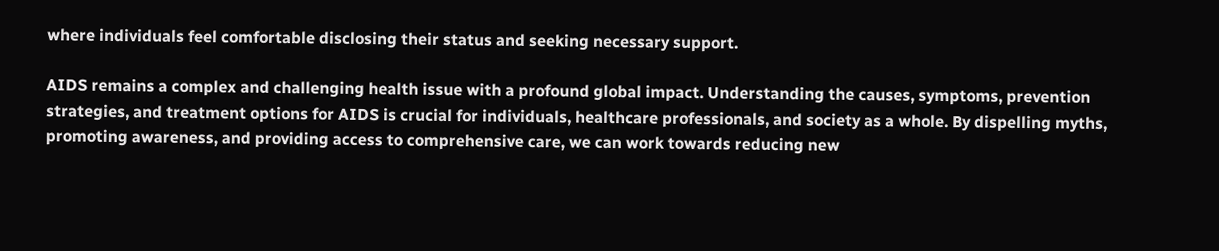where individuals feel comfortable disclosing their status and seeking necessary support.

AIDS remains a complex and challenging health issue with a profound global impact. Understanding the causes, symptoms, prevention strategies, and treatment options for AIDS is crucial for individuals, healthcare professionals, and society as a whole. By dispelling myths, promoting awareness, and providing access to comprehensive care, we can work towards reducing new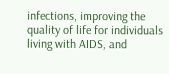infections, improving the quality of life for individuals living with AIDS, and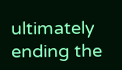ultimately ending the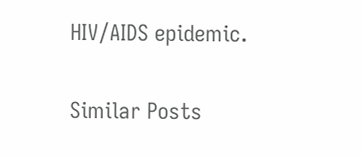HIV/AIDS epidemic.

Similar Posts